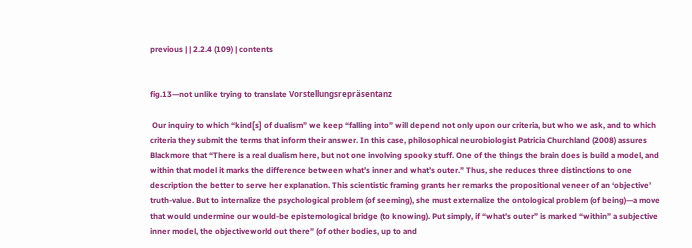previous | | 2.2.4 (109) | contents


fig.13—not unlike trying to translate Vorstellungsrepräsentanz

 Our inquiry to which “kind[s] of dualism” we keep “falling into” will depend not only upon our criteria, but who we ask, and to which criteria they submit the terms that inform their answer. In this case, philosophical neurobiologist Patricia Churchland (2008) assures Blackmore that “There is a real dualism here, but not one involving spooky stuff. One of the things the brain does is build a model, and within that model it marks the difference between what’s inner and what’s outer.” Thus, she reduces three distinctions to one description the better to serve her explanation. This scientistic framing grants her remarks the propositional veneer of an ‘objective’ truth-value. But to internalize the psychological problem (of seeming), she must externalize the ontological problem (of being)—a move that would undermine our would-be epistemological bridge (to knowing). Put simply, if “what’s outer” is marked “within” a subjective inner model, the objectiveworld out there” (of other bodies, up to and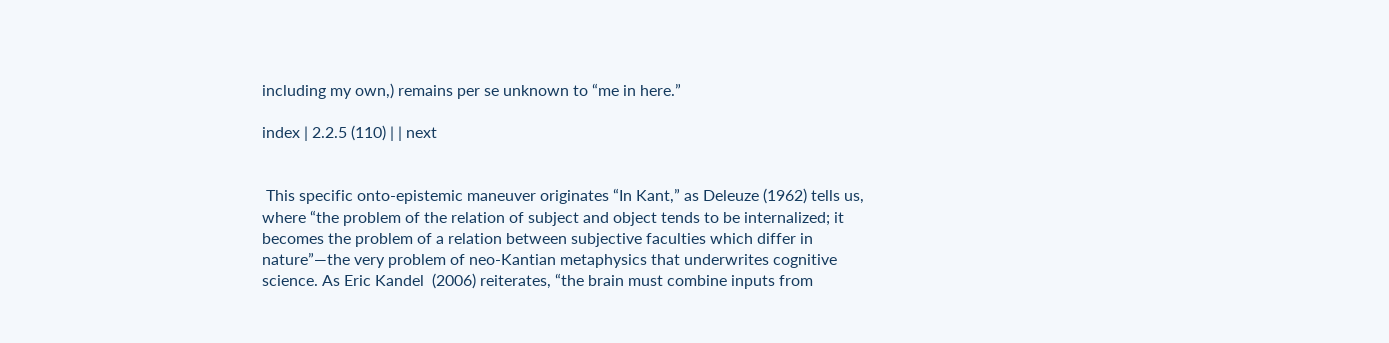including my own,) remains per se unknown to “me in here.”

index | 2.2.5 (110) | | next


 This specific onto-epistemic maneuver originates “In Kant,” as Deleuze (1962) tells us, where “the problem of the relation of subject and object tends to be internalized; it becomes the problem of a relation between subjective faculties which differ in nature”—the very problem of neo-Kantian metaphysics that underwrites cognitive science. As Eric Kandel  (2006) reiterates, “the brain must combine inputs from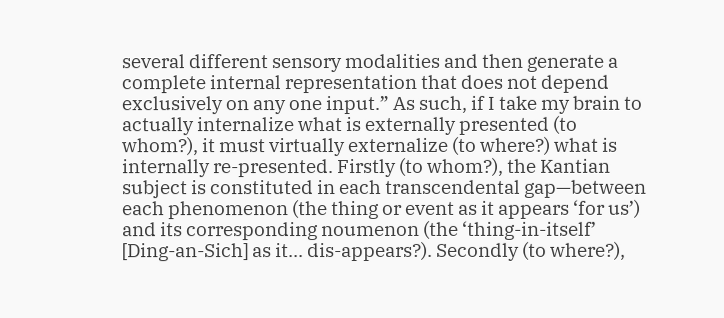several different sensory modalities and then generate a complete internal representation that does not depend exclusively on any one input.” As such, if I take my brain to actually internalize what is externally presented (to whom?), it must virtually externalize (to where?) what is internally re-presented. Firstly (to whom?), the Kantian subject is constituted in each transcendental gap—between each phenomenon (the thing or event as it appears ‘for us’) and its corresponding noumenon (the ‘thing-in-itself’ [Ding-an-Sich] as it... dis-appears?). Secondly (to where?),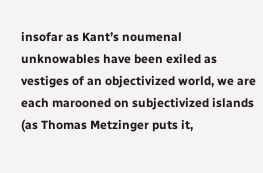insofar as Kant’s noumenal unknowables have been exiled as vestiges of an objectivized world, we are each marooned on subjectivized islands (as Thomas Metzinger puts it,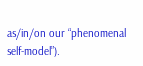as/in/on our “phenomenal self-model”).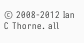© 2008-2012 Ian C Thorne. all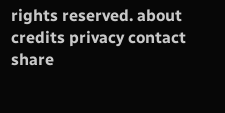rights reserved. about credits privacy contact share